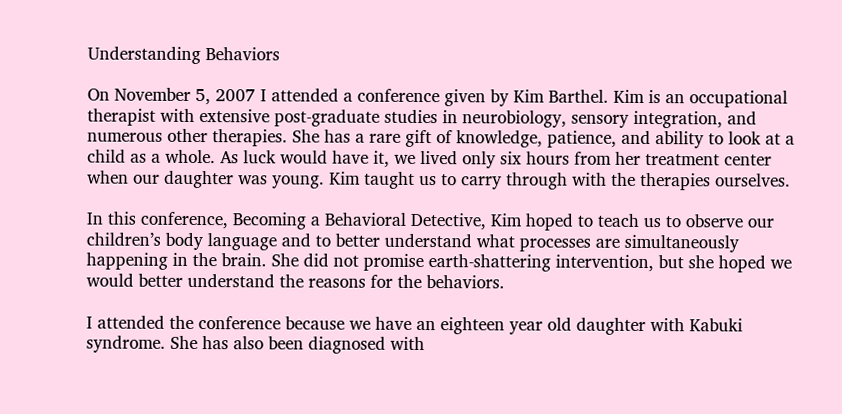Understanding Behaviors

On November 5, 2007 I attended a conference given by Kim Barthel. Kim is an occupational therapist with extensive post-graduate studies in neurobiology, sensory integration, and numerous other therapies. She has a rare gift of knowledge, patience, and ability to look at a child as a whole. As luck would have it, we lived only six hours from her treatment center when our daughter was young. Kim taught us to carry through with the therapies ourselves.

In this conference, Becoming a Behavioral Detective, Kim hoped to teach us to observe our children’s body language and to better understand what processes are simultaneously happening in the brain. She did not promise earth-shattering intervention, but she hoped we would better understand the reasons for the behaviors.

I attended the conference because we have an eighteen year old daughter with Kabuki syndrome. She has also been diagnosed with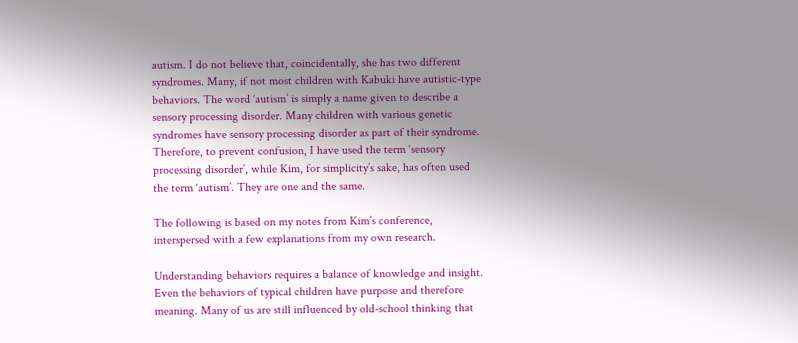autism. I do not believe that, coincidentally, she has two different syndromes. Many, if not most children with Kabuki have autistic-type behaviors. The word ‘autism’ is simply a name given to describe a sensory processing disorder. Many children with various genetic syndromes have sensory processing disorder as part of their syndrome. Therefore, to prevent confusion, I have used the term ‘sensory processing disorder’, while Kim, for simplicity’s sake, has often used the term ‘autism’. They are one and the same.

The following is based on my notes from Kim’s conference, interspersed with a few explanations from my own research.

Understanding behaviors requires a balance of knowledge and insight. Even the behaviors of typical children have purpose and therefore meaning. Many of us are still influenced by old-school thinking that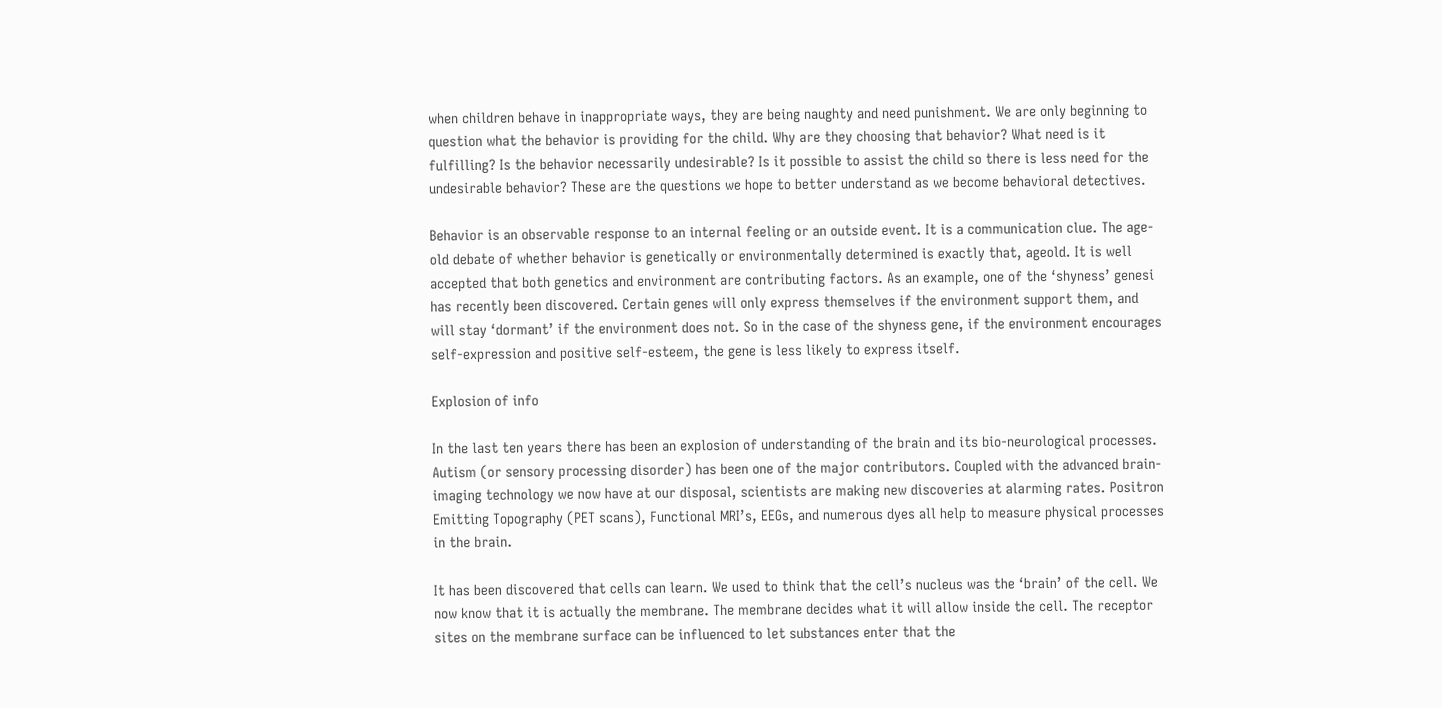when children behave in inappropriate ways, they are being naughty and need punishment. We are only beginning to question what the behavior is providing for the child. Why are they choosing that behavior? What need is it fulfilling? Is the behavior necessarily undesirable? Is it possible to assist the child so there is less need for the undesirable behavior? These are the questions we hope to better understand as we become behavioral detectives.

Behavior is an observable response to an internal feeling or an outside event. It is a communication clue. The age-old debate of whether behavior is genetically or environmentally determined is exactly that, ageold. It is well accepted that both genetics and environment are contributing factors. As an example, one of the ‘shyness’ genesi has recently been discovered. Certain genes will only express themselves if the environment support them, and will stay ‘dormant’ if the environment does not. So in the case of the shyness gene, if the environment encourages self-expression and positive self-esteem, the gene is less likely to express itself.

Explosion of info

In the last ten years there has been an explosion of understanding of the brain and its bio-neurological processes. Autism (or sensory processing disorder) has been one of the major contributors. Coupled with the advanced brain-imaging technology we now have at our disposal, scientists are making new discoveries at alarming rates. Positron Emitting Topography (PET scans), Functional MRI’s, EEGs, and numerous dyes all help to measure physical processes in the brain.

It has been discovered that cells can learn. We used to think that the cell’s nucleus was the ‘brain’ of the cell. We now know that it is actually the membrane. The membrane decides what it will allow inside the cell. The receptor sites on the membrane surface can be influenced to let substances enter that the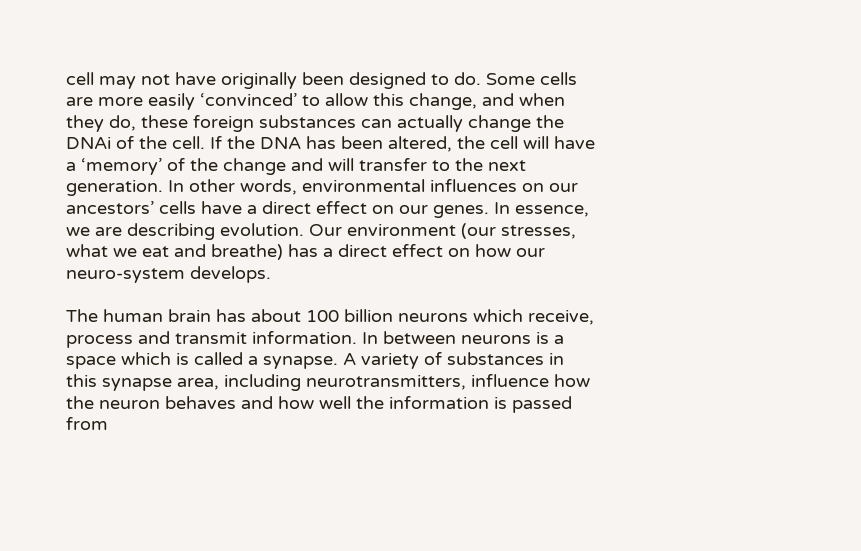cell may not have originally been designed to do. Some cells are more easily ‘convinced’ to allow this change, and when they do, these foreign substances can actually change the DNAi of the cell. If the DNA has been altered, the cell will have a ‘memory’ of the change and will transfer to the next generation. In other words, environmental influences on our ancestors’ cells have a direct effect on our genes. In essence, we are describing evolution. Our environment (our stresses, what we eat and breathe) has a direct effect on how our neuro-system develops.

The human brain has about 100 billion neurons which receive, process and transmit information. In between neurons is a space which is called a synapse. A variety of substances in this synapse area, including neurotransmitters, influence how the neuron behaves and how well the information is passed from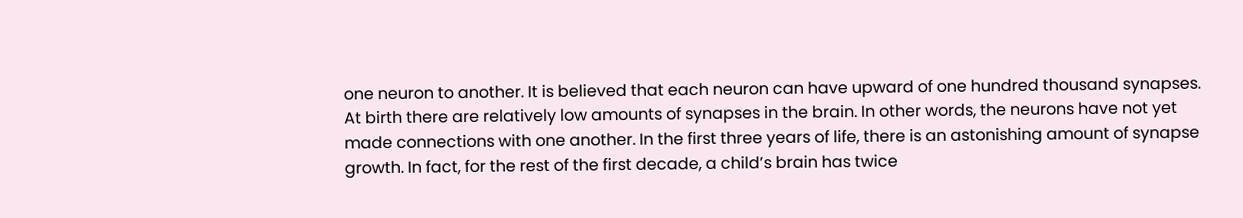one neuron to another. It is believed that each neuron can have upward of one hundred thousand synapses. At birth there are relatively low amounts of synapses in the brain. In other words, the neurons have not yet made connections with one another. In the first three years of life, there is an astonishing amount of synapse growth. In fact, for the rest of the first decade, a child’s brain has twice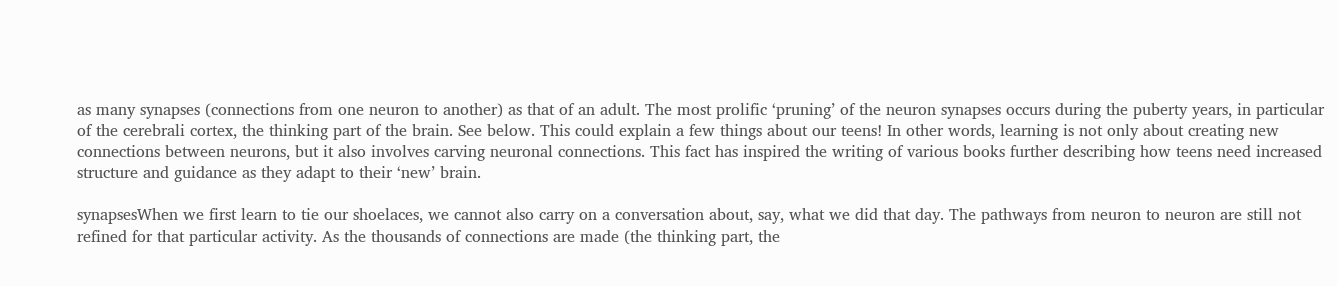as many synapses (connections from one neuron to another) as that of an adult. The most prolific ‘pruning’ of the neuron synapses occurs during the puberty years, in particular of the cerebrali cortex, the thinking part of the brain. See below. This could explain a few things about our teens! In other words, learning is not only about creating new connections between neurons, but it also involves carving neuronal connections. This fact has inspired the writing of various books further describing how teens need increased structure and guidance as they adapt to their ‘new’ brain.

synapsesWhen we first learn to tie our shoelaces, we cannot also carry on a conversation about, say, what we did that day. The pathways from neuron to neuron are still not refined for that particular activity. As the thousands of connections are made (the thinking part, the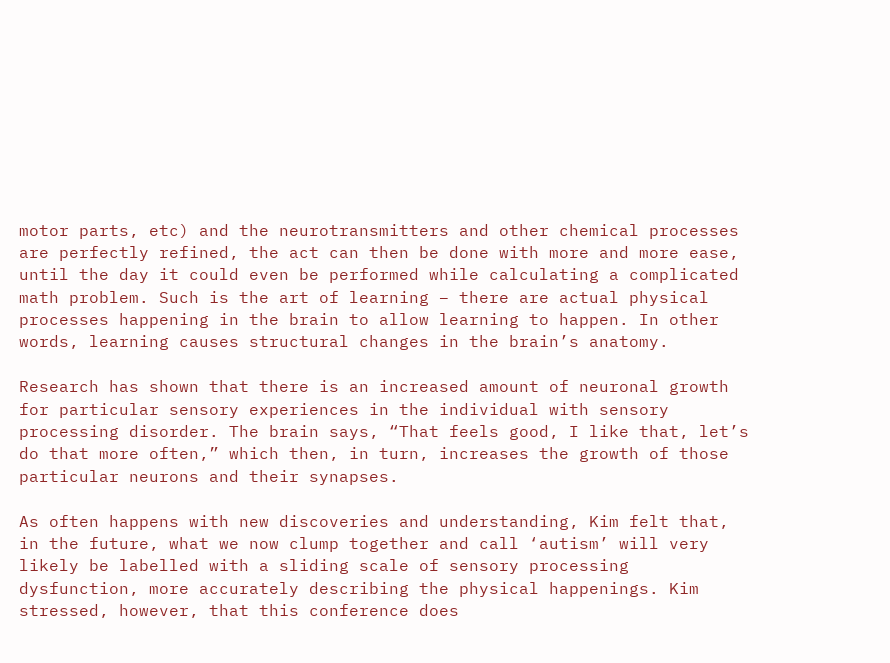motor parts, etc) and the neurotransmitters and other chemical processes are perfectly refined, the act can then be done with more and more ease, until the day it could even be performed while calculating a complicated math problem. Such is the art of learning – there are actual physical processes happening in the brain to allow learning to happen. In other words, learning causes structural changes in the brain’s anatomy.

Research has shown that there is an increased amount of neuronal growth for particular sensory experiences in the individual with sensory processing disorder. The brain says, “That feels good, I like that, let’s do that more often,” which then, in turn, increases the growth of those particular neurons and their synapses.

As often happens with new discoveries and understanding, Kim felt that, in the future, what we now clump together and call ‘autism’ will very likely be labelled with a sliding scale of sensory processing dysfunction, more accurately describing the physical happenings. Kim stressed, however, that this conference does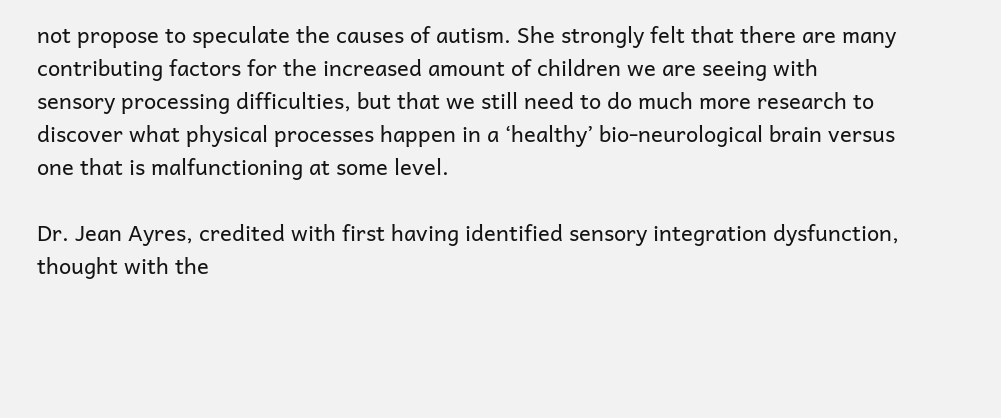not propose to speculate the causes of autism. She strongly felt that there are many contributing factors for the increased amount of children we are seeing with sensory processing difficulties, but that we still need to do much more research to discover what physical processes happen in a ‘healthy’ bio-neurological brain versus one that is malfunctioning at some level.

Dr. Jean Ayres, credited with first having identified sensory integration dysfunction, thought with the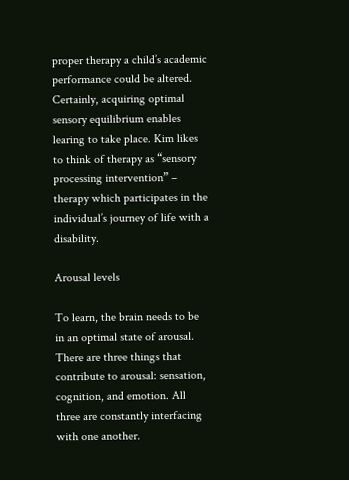proper therapy a child’s academic performance could be altered. Certainly, acquiring optimal sensory equilibrium enables learing to take place. Kim likes to think of therapy as “sensory processing intervention” – therapy which participates in the individual’s journey of life with a disability.

Arousal levels

To learn, the brain needs to be in an optimal state of arousal. There are three things that contribute to arousal: sensation, cognition, and emotion. All three are constantly interfacing with one another.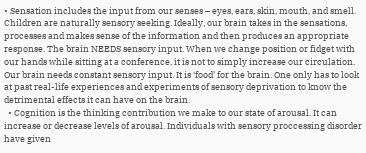• Sensation includes the input from our senses – eyes, ears, skin, mouth, and smell. Children are naturally sensory seeking. Ideally, our brain takes in the sensations, processes and makes sense of the information and then produces an appropriate response. The brain NEEDS sensory input. When we change position or fidget with our hands while sitting at a conference, it is not to simply increase our circulation. Our brain needs constant sensory input. It is ‘food’ for the brain. One only has to look at past real-life experiences and experiments of sensory deprivation to know the detrimental effects it can have on the brain.
  • Cognition is the thinking contribution we make to our state of arousal. It can increase or decrease levels of arousal. Individuals with sensory proccessing disorder have given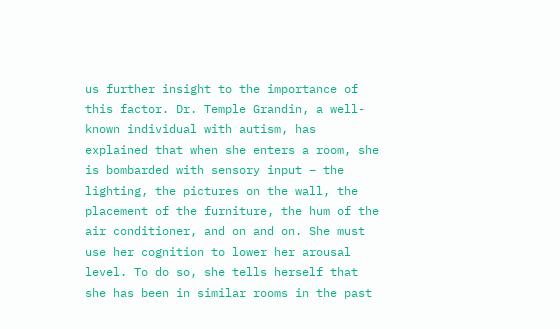us further insight to the importance of this factor. Dr. Temple Grandin, a well-known individual with autism, has explained that when she enters a room, she is bombarded with sensory input – the lighting, the pictures on the wall, the placement of the furniture, the hum of the air conditioner, and on and on. She must use her cognition to lower her arousal level. To do so, she tells herself that she has been in similar rooms in the past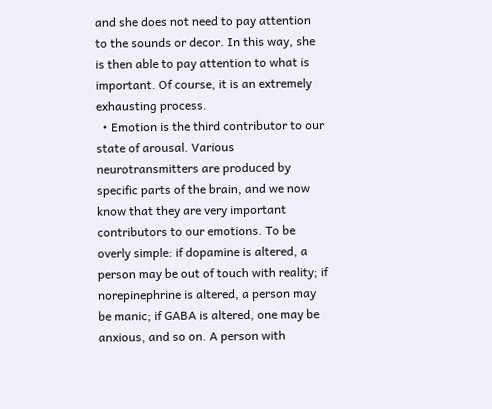and she does not need to pay attention to the sounds or decor. In this way, she is then able to pay attention to what is important. Of course, it is an extremely exhausting process.
  • Emotion is the third contributor to our state of arousal. Various neurotransmitters are produced by specific parts of the brain, and we now know that they are very important contributors to our emotions. To be overly simple: if dopamine is altered, a person may be out of touch with reality; if norepinephrine is altered, a person may be manic; if GABA is altered, one may be anxious, and so on. A person with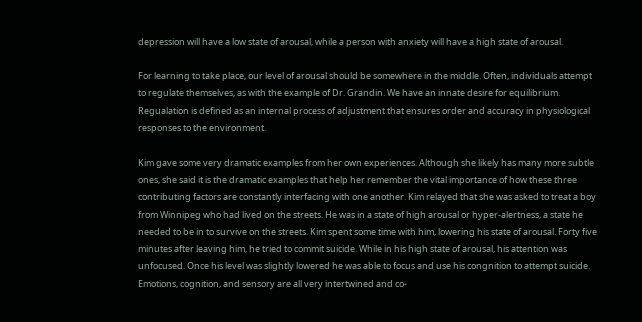depression will have a low state of arousal, while a person with anxiety will have a high state of arousal.

For learning to take place, our level of arousal should be somewhere in the middle. Often, individuals attempt to regulate themselves, as with the example of Dr. Grandin. We have an innate desire for equilibrium. Regualation is defined as an internal process of adjustment that ensures order and accuracy in physiological responses to the environment.

Kim gave some very dramatic examples from her own experiences. Although she likely has many more subtle ones, she said it is the dramatic examples that help her remember the vital importance of how these three contributing factors are constantly interfacing with one another. Kim relayed that she was asked to treat a boy from Winnipeg who had lived on the streets. He was in a state of high arousal or hyper-alertness, a state he needed to be in to survive on the streets. Kim spent some time with him, lowering his state of arousal. Forty five minutes after leaving him, he tried to commit suicide. While in his high state of arousal, his attention was unfocused. Once his level was slightly lowered he was able to focus and use his congnition to attempt suicide. Emotions, cognition, and sensory are all very intertwined and co-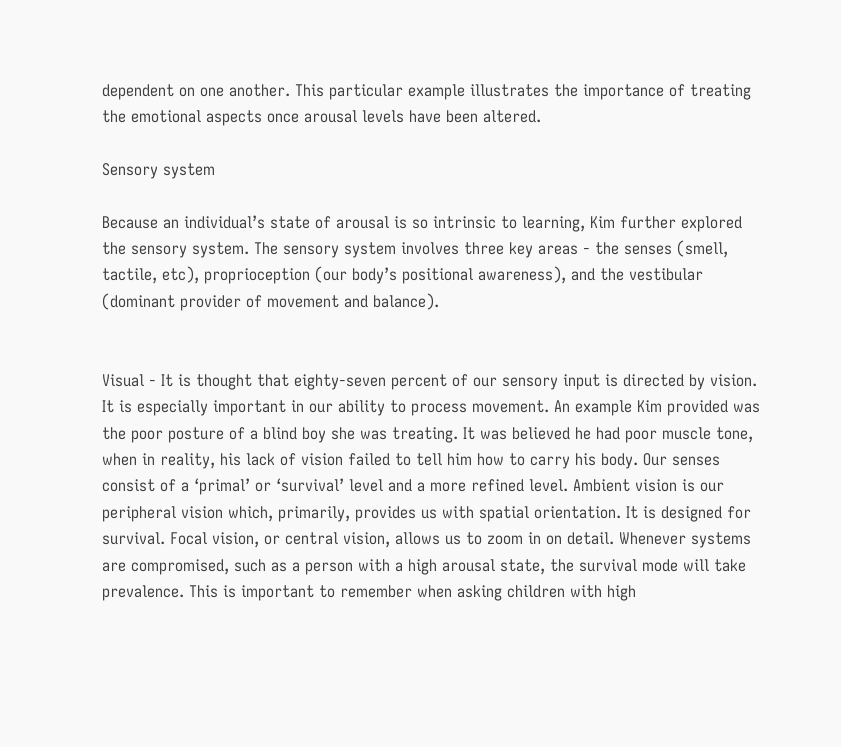dependent on one another. This particular example illustrates the importance of treating the emotional aspects once arousal levels have been altered.

Sensory system

Because an individual’s state of arousal is so intrinsic to learning, Kim further explored the sensory system. The sensory system involves three key areas - the senses (smell, tactile, etc), proprioception (our body’s positional awareness), and the vestibular (dominant provider of movement and balance).


Visual - It is thought that eighty-seven percent of our sensory input is directed by vision. It is especially important in our ability to process movement. An example Kim provided was the poor posture of a blind boy she was treating. It was believed he had poor muscle tone, when in reality, his lack of vision failed to tell him how to carry his body. Our senses consist of a ‘primal’ or ‘survival’ level and a more refined level. Ambient vision is our peripheral vision which, primarily, provides us with spatial orientation. It is designed for survival. Focal vision, or central vision, allows us to zoom in on detail. Whenever systems are compromised, such as a person with a high arousal state, the survival mode will take prevalence. This is important to remember when asking children with high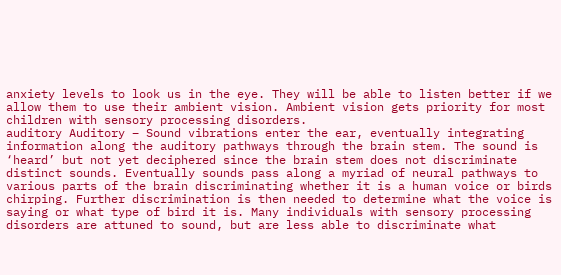anxiety levels to look us in the eye. They will be able to listen better if we allow them to use their ambient vision. Ambient vision gets priority for most children with sensory processing disorders.
auditory Auditory – Sound vibrations enter the ear, eventually integrating information along the auditory pathways through the brain stem. The sound is ‘heard’ but not yet deciphered since the brain stem does not discriminate distinct sounds. Eventually sounds pass along a myriad of neural pathways to various parts of the brain discriminating whether it is a human voice or birds chirping. Further discrimination is then needed to determine what the voice is saying or what type of bird it is. Many individuals with sensory processing disorders are attuned to sound, but are less able to discriminate what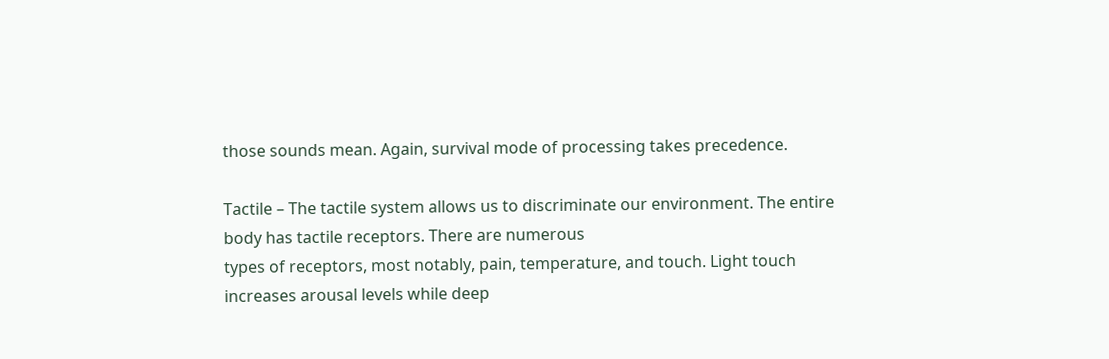those sounds mean. Again, survival mode of processing takes precedence.

Tactile – The tactile system allows us to discriminate our environment. The entire body has tactile receptors. There are numerous
types of receptors, most notably, pain, temperature, and touch. Light touch increases arousal levels while deep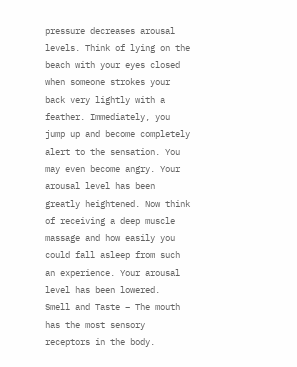pressure decreases arousal levels. Think of lying on the beach with your eyes closed when someone strokes your back very lightly with a feather. Immediately, you jump up and become completely alert to the sensation. You may even become angry. Your arousal level has been greatly heightened. Now think of receiving a deep muscle massage and how easily you could fall asleep from such an experience. Your arousal level has been lowered.
Smell and Taste – The mouth has the most sensory receptors in the body.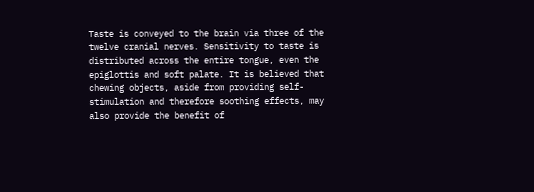Taste is conveyed to the brain via three of the twelve cranial nerves. Sensitivity to taste is distributed across the entire tongue, even the epiglottis and soft palate. It is believed that chewing objects, aside from providing self-stimulation and therefore soothing effects, may also provide the benefit of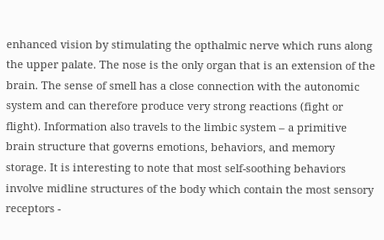enhanced vision by stimulating the opthalmic nerve which runs along the upper palate. The nose is the only organ that is an extension of the brain. The sense of smell has a close connection with the autonomic system and can therefore produce very strong reactions (fight or flight). Information also travels to the limbic system – a primitive brain structure that governs emotions, behaviors, and memory storage. It is interesting to note that most self-soothing behaviors involve midline structures of the body which contain the most sensory receptors -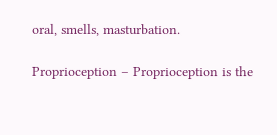oral, smells, masturbation.

Proprioception – Proprioception is the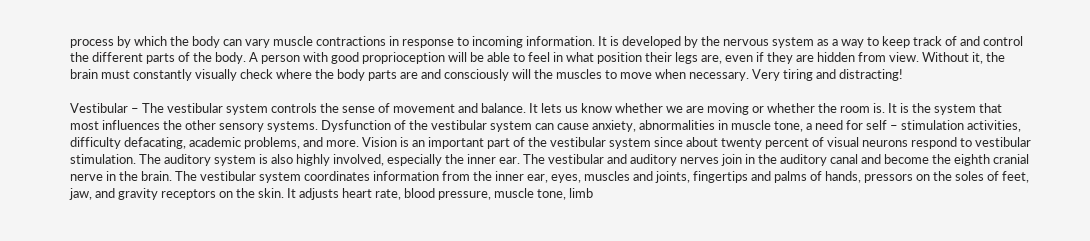process by which the body can vary muscle contractions in response to incoming information. It is developed by the nervous system as a way to keep track of and control the different parts of the body. A person with good proprioception will be able to feel in what position their legs are, even if they are hidden from view. Without it, the brain must constantly visually check where the body parts are and consciously will the muscles to move when necessary. Very tiring and distracting!

Vestibular – The vestibular system controls the sense of movement and balance. It lets us know whether we are moving or whether the room is. It is the system that most influences the other sensory systems. Dysfunction of the vestibular system can cause anxiety, abnormalities in muscle tone, a need for self – stimulation activities, difficulty defacating, academic problems, and more. Vision is an important part of the vestibular system since about twenty percent of visual neurons respond to vestibular stimulation. The auditory system is also highly involved, especially the inner ear. The vestibular and auditory nerves join in the auditory canal and become the eighth cranial nerve in the brain. The vestibular system coordinates information from the inner ear, eyes, muscles and joints, fingertips and palms of hands, pressors on the soles of feet, jaw, and gravity receptors on the skin. It adjusts heart rate, blood pressure, muscle tone, limb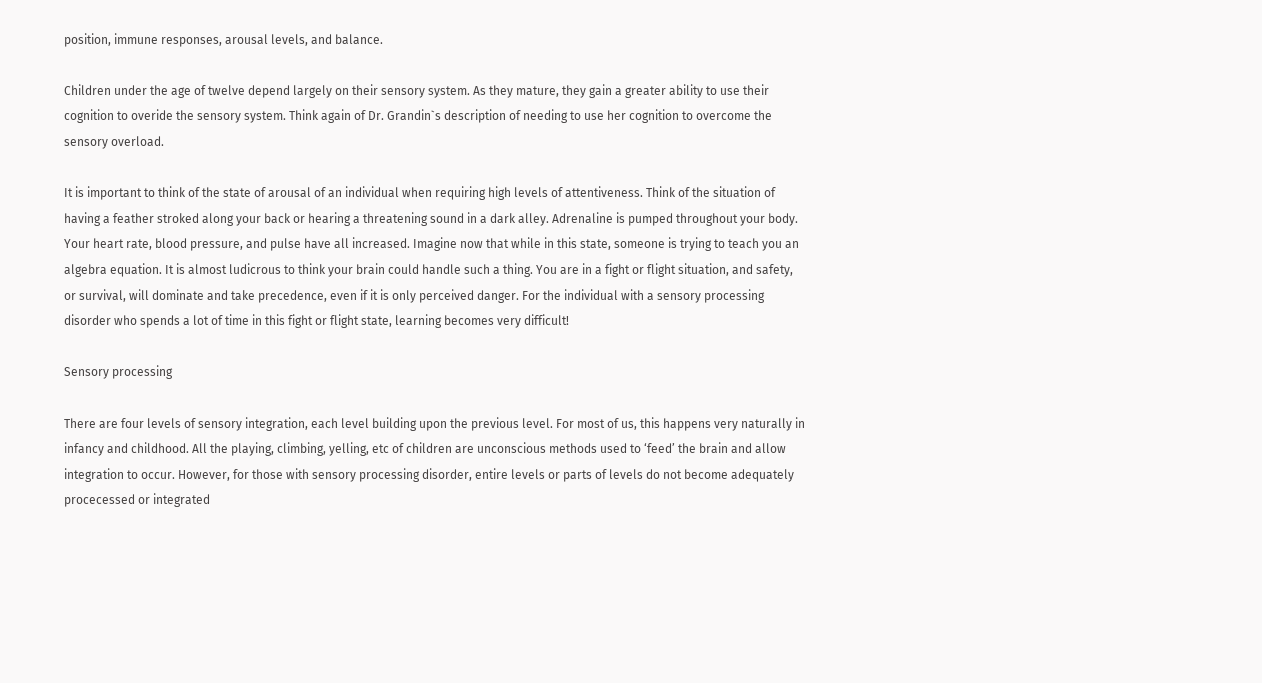position, immune responses, arousal levels, and balance.

Children under the age of twelve depend largely on their sensory system. As they mature, they gain a greater ability to use their cognition to overide the sensory system. Think again of Dr. Grandin`s description of needing to use her cognition to overcome the sensory overload.

It is important to think of the state of arousal of an individual when requiring high levels of attentiveness. Think of the situation of having a feather stroked along your back or hearing a threatening sound in a dark alley. Adrenaline is pumped throughout your body. Your heart rate, blood pressure, and pulse have all increased. Imagine now that while in this state, someone is trying to teach you an algebra equation. It is almost ludicrous to think your brain could handle such a thing. You are in a fight or flight situation, and safety, or survival, will dominate and take precedence, even if it is only perceived danger. For the individual with a sensory processing disorder who spends a lot of time in this fight or flight state, learning becomes very difficult!

Sensory processing

There are four levels of sensory integration, each level building upon the previous level. For most of us, this happens very naturally in infancy and childhood. All the playing, climbing, yelling, etc of children are unconscious methods used to ‘feed’ the brain and allow integration to occur. However, for those with sensory processing disorder, entire levels or parts of levels do not become adequately procecessed or integrated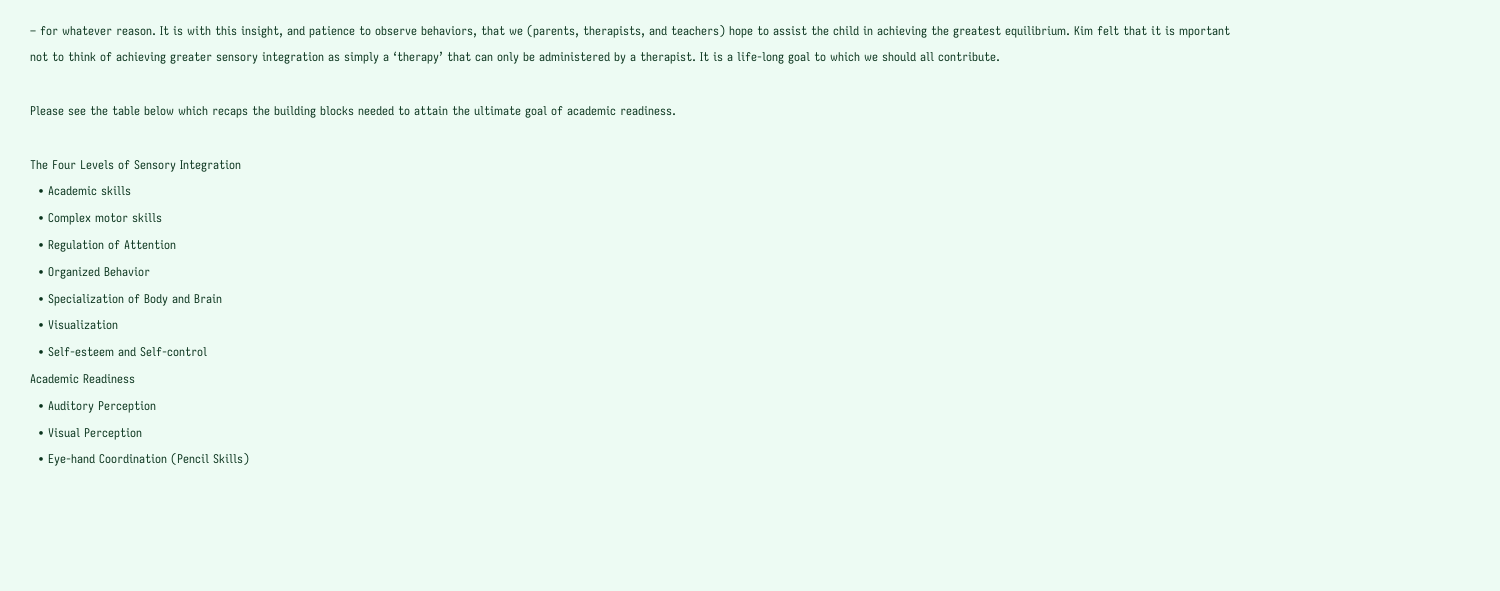– for whatever reason. It is with this insight, and patience to observe behaviors, that we (parents, therapists, and teachers) hope to assist the child in achieving the greatest equilibrium. Kim felt that it is mportant not to think of achieving greater sensory integration as simply a ‘therapy’ that can only be administered by a therapist. It is a life-long goal to which we should all contribute.

Please see the table below which recaps the building blocks needed to attain the ultimate goal of academic readiness.

The Four Levels of Sensory Integration
  • Academic skills
  • Complex motor skills
  • Regulation of Attention
  • Organized Behavior
  • Specialization of Body and Brain
  • Visualization
  • Self-esteem and Self-control
Academic Readiness
  • Auditory Perception
  • Visual Perception
  • Eye-hand Coordination (Pencil Skills)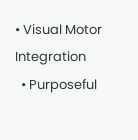• Visual Motor Integration
  • Purposeful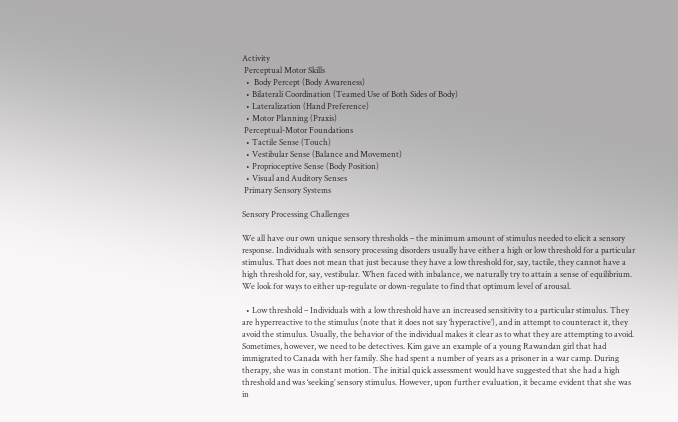Activity
 Perceptual Motor Skills
  •  Body Percept (Body Awareness)
  • Bilaterali Coordination (Teamed Use of Both Sides of Body)
  • Lateralization (Hand Preference)
  • Motor Planning (Praxis)
 Perceptual-Motor Foundations
  • Tactile Sense (Touch)
  • Vestibular Sense (Balance and Movement)
  • Proprioceptive Sense (Body Position)
  • Visual and Auditory Senses
 Primary Sensory Systems

Sensory Processing Challenges

We all have our own unique sensory thresholds – the minimum amount of stimulus needed to elicit a sensory response. Individuals with sensory processing disorders usually have either a high or low threshold for a particular stimulus. That does not mean that just because they have a low threshold for, say, tactile, they cannot have a high threshold for, say, vestibular. When faced with inbalance, we naturally try to attain a sense of equilibrium. We look for ways to either up-regulate or down-regulate to find that optimum level of arousal.

  • Low threshold – Individuals with a low threshold have an increased sensitivity to a particular stimulus. They are hyperreactive to the stimulus (note that it does not say ‘hyperactive’), and in attempt to counteract it, they avoid the stimulus. Usually, the behavior of the individual makes it clear as to what they are attempting to avoid. Sometimes, however, we need to be detectives. Kim gave an example of a young Rawandan girl that had immigrated to Canada with her family. She had spent a number of years as a prisoner in a war camp. During therapy, she was in constant motion. The initial quick assessment would have suggested that she had a high threshold and was ‘seeking’ sensory stimulus. However, upon further evaluation, it became evident that she was in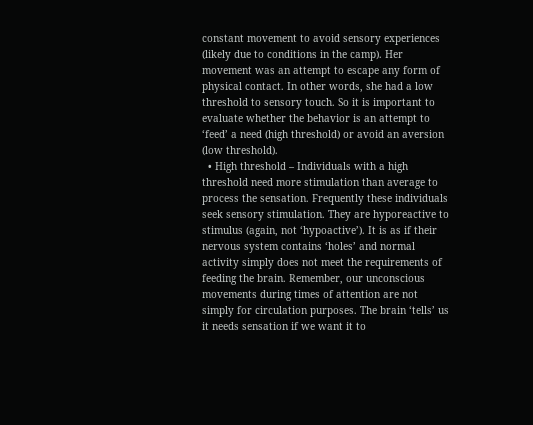constant movement to avoid sensory experiences (likely due to conditions in the camp). Her movement was an attempt to escape any form of physical contact. In other words, she had a low threshold to sensory touch. So it is important to evaluate whether the behavior is an attempt to ‘feed’ a need (high threshold) or avoid an aversion (low threshold).
  • High threshold – Individuals with a high threshold need more stimulation than average to process the sensation. Frequently these individuals seek sensory stimulation. They are hyporeactive to stimulus (again, not ‘hypoactive’). It is as if their nervous system contains ‘holes’ and normal activity simply does not meet the requirements of feeding the brain. Remember, our unconscious movements during times of attention are not simply for circulation purposes. The brain ‘tells’ us it needs sensation if we want it to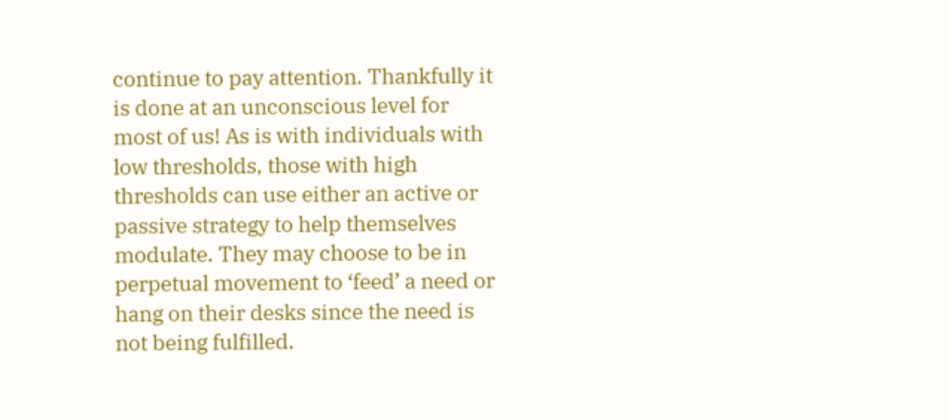continue to pay attention. Thankfully it is done at an unconscious level for most of us! As is with individuals with low thresholds, those with high thresholds can use either an active or passive strategy to help themselves modulate. They may choose to be in perpetual movement to ‘feed’ a need or hang on their desks since the need is not being fulfilled.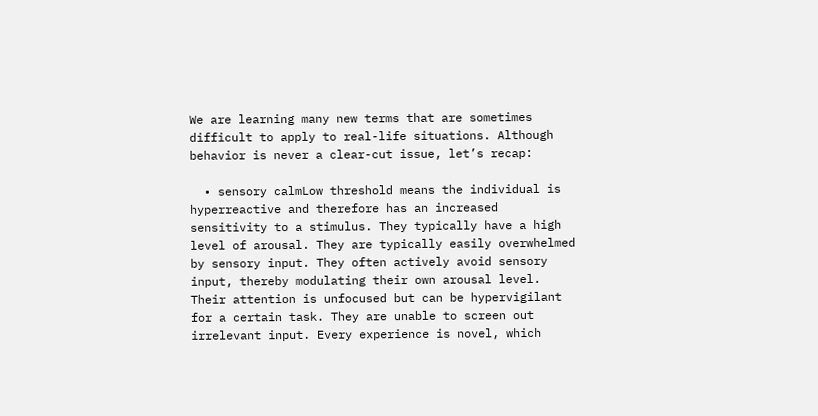We are learning many new terms that are sometimes difficult to apply to real-life situations. Although behavior is never a clear-cut issue, let’s recap:

  • sensory calmLow threshold means the individual is hyperreactive and therefore has an increased sensitivity to a stimulus. They typically have a high level of arousal. They are typically easily overwhelmed by sensory input. They often actively avoid sensory input, thereby modulating their own arousal level. Their attention is unfocused but can be hypervigilant for a certain task. They are unable to screen out irrelevant input. Every experience is novel, which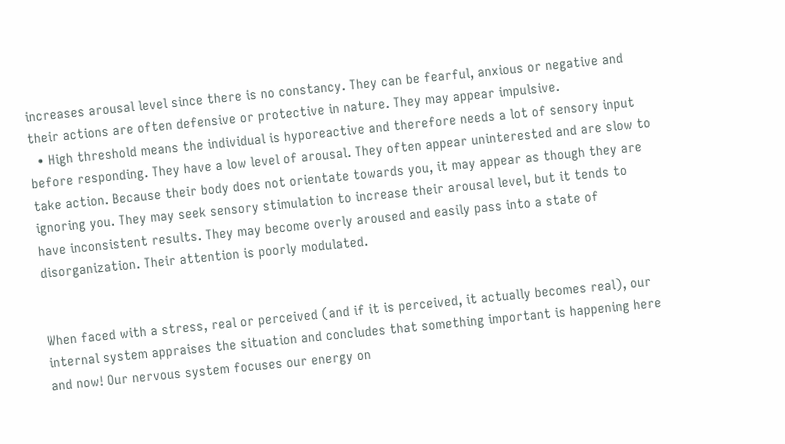increases arousal level since there is no constancy. They can be fearful, anxious or negative and their actions are often defensive or protective in nature. They may appear impulsive.
  • High threshold means the individual is hyporeactive and therefore needs a lot of sensory input before responding. They have a low level of arousal. They often appear uninterested and are slow to take action. Because their body does not orientate towards you, it may appear as though they are ignoring you. They may seek sensory stimulation to increase their arousal level, but it tends to have inconsistent results. They may become overly aroused and easily pass into a state of disorganization. Their attention is poorly modulated.


When faced with a stress, real or perceived (and if it is perceived, it actually becomes real), our internal system appraises the situation and concludes that something important is happening here and now! Our nervous system focuses our energy on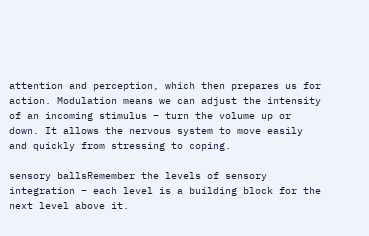attention and perception, which then prepares us for action. Modulation means we can adjust the intensity of an incoming stimulus – turn the volume up or down. It allows the nervous system to move easily and quickly from stressing to coping.

sensory ballsRemember the levels of sensory integration – each level is a building block for the next level above it.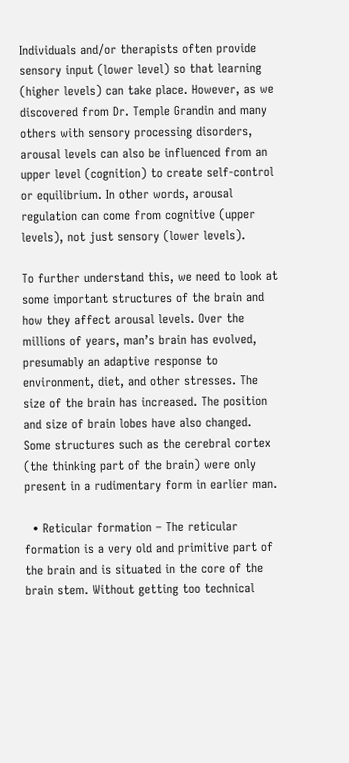Individuals and/or therapists often provide sensory input (lower level) so that learning (higher levels) can take place. However, as we discovered from Dr. Temple Grandin and many others with sensory processing disorders, arousal levels can also be influenced from an upper level (cognition) to create self-control or equilibrium. In other words, arousal regulation can come from cognitive (upper levels), not just sensory (lower levels).

To further understand this, we need to look at some important structures of the brain and how they affect arousal levels. Over the millions of years, man’s brain has evolved, presumably an adaptive response to environment, diet, and other stresses. The size of the brain has increased. The position and size of brain lobes have also changed. Some structures such as the cerebral cortex (the thinking part of the brain) were only present in a rudimentary form in earlier man.

  • Reticular formation – The reticular formation is a very old and primitive part of the brain and is situated in the core of the brain stem. Without getting too technical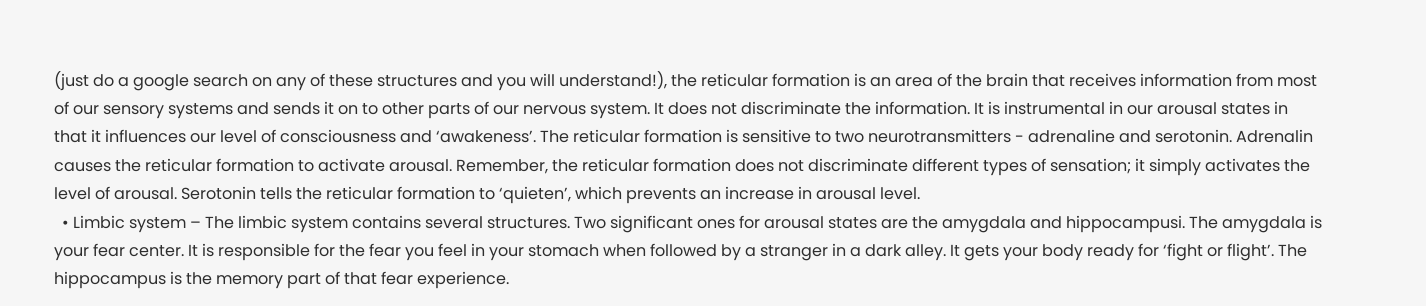(just do a google search on any of these structures and you will understand!), the reticular formation is an area of the brain that receives information from most of our sensory systems and sends it on to other parts of our nervous system. It does not discriminate the information. It is instrumental in our arousal states in that it influences our level of consciousness and ‘awakeness’. The reticular formation is sensitive to two neurotransmitters - adrenaline and serotonin. Adrenalin causes the reticular formation to activate arousal. Remember, the reticular formation does not discriminate different types of sensation; it simply activates the level of arousal. Serotonin tells the reticular formation to ‘quieten’, which prevents an increase in arousal level.
  • Limbic system – The limbic system contains several structures. Two significant ones for arousal states are the amygdala and hippocampusi. The amygdala is your fear center. It is responsible for the fear you feel in your stomach when followed by a stranger in a dark alley. It gets your body ready for ‘fight or flight’. The hippocampus is the memory part of that fear experience.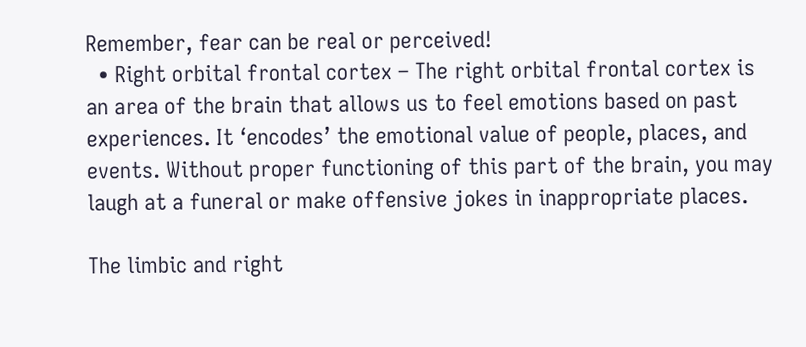Remember, fear can be real or perceived!
  • Right orbital frontal cortex – The right orbital frontal cortex is an area of the brain that allows us to feel emotions based on past experiences. It ‘encodes’ the emotional value of people, places, and events. Without proper functioning of this part of the brain, you may laugh at a funeral or make offensive jokes in inappropriate places.

The limbic and right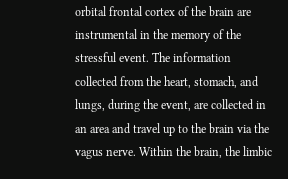orbital frontal cortex of the brain are instrumental in the memory of the stressful event. The information collected from the heart, stomach, and lungs, during the event, are collected in an area and travel up to the brain via the vagus nerve. Within the brain, the limbic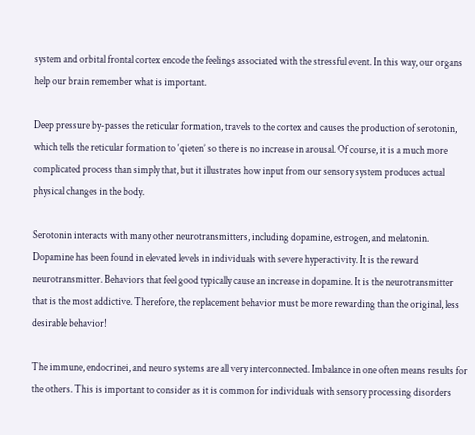system and orbital frontal cortex encode the feelings associated with the stressful event. In this way, our organs help our brain remember what is important.

Deep pressure by-passes the reticular formation, travels to the cortex and causes the production of serotonin, which tells the reticular formation to ‘qieten’ so there is no increase in arousal. Of course, it is a much more complicated process than simply that, but it illustrates how input from our sensory system produces actual physical changes in the body.

Serotonin interacts with many other neurotransmitters, including dopamine, estrogen, and melatonin. Dopamine has been found in elevated levels in individuals with severe hyperactivity. It is the reward neurotransmitter. Behaviors that feel good typically cause an increase in dopamine. It is the neurotransmitter that is the most addictive. Therefore, the replacement behavior must be more rewarding than the original, less desirable behavior!

The immune, endocrinei, and neuro systems are all very interconnected. Imbalance in one often means results for the others. This is important to consider as it is common for individuals with sensory processing disorders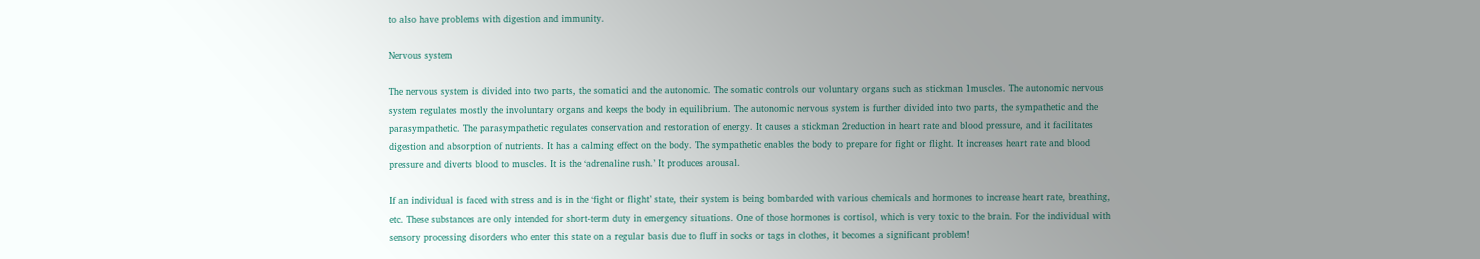to also have problems with digestion and immunity.

Nervous system

The nervous system is divided into two parts, the somatici and the autonomic. The somatic controls our voluntary organs such as stickman 1muscles. The autonomic nervous system regulates mostly the involuntary organs and keeps the body in equilibrium. The autonomic nervous system is further divided into two parts, the sympathetic and the parasympathetic. The parasympathetic regulates conservation and restoration of energy. It causes a stickman 2reduction in heart rate and blood pressure, and it facilitates digestion and absorption of nutrients. It has a calming effect on the body. The sympathetic enables the body to prepare for fight or flight. It increases heart rate and blood pressure and diverts blood to muscles. It is the ‘adrenaline rush.’ It produces arousal.

If an individual is faced with stress and is in the ‘fight or flight’ state, their system is being bombarded with various chemicals and hormones to increase heart rate, breathing, etc. These substances are only intended for short-term duty in emergency situations. One of those hormones is cortisol, which is very toxic to the brain. For the individual with sensory processing disorders who enter this state on a regular basis due to fluff in socks or tags in clothes, it becomes a significant problem!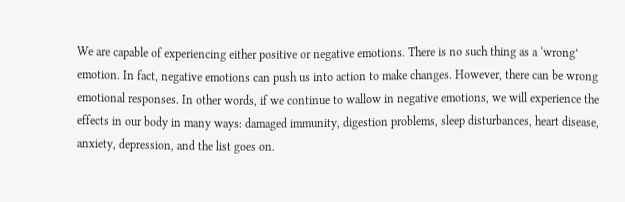We are capable of experiencing either positive or negative emotions. There is no such thing as a ‘wrong’ emotion. In fact, negative emotions can push us into action to make changes. However, there can be wrong emotional responses. In other words, if we continue to wallow in negative emotions, we will experience the effects in our body in many ways: damaged immunity, digestion problems, sleep disturbances, heart disease, anxiety, depression, and the list goes on.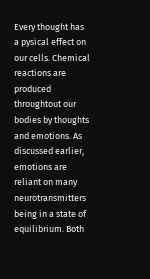Every thought has a pysical effect on our cells. Chemical reactions are produced throughtout our bodies by thoughts and emotions. As discussed earlier, emotions are reliant on many neurotransmitters being in a state of equilibrium. Both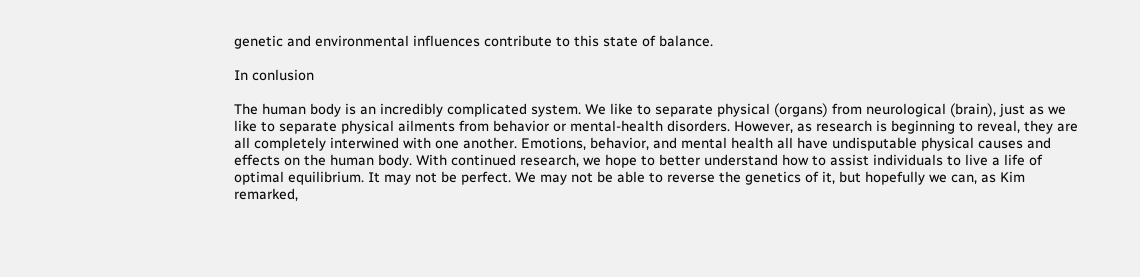genetic and environmental influences contribute to this state of balance.

In conlusion

The human body is an incredibly complicated system. We like to separate physical (organs) from neurological (brain), just as we like to separate physical ailments from behavior or mental-health disorders. However, as research is beginning to reveal, they are all completely interwined with one another. Emotions, behavior, and mental health all have undisputable physical causes and effects on the human body. With continued research, we hope to better understand how to assist individuals to live a life of optimal equilibrium. It may not be perfect. We may not be able to reverse the genetics of it, but hopefully we can, as Kim remarked,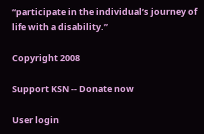“participate in the individual’s journey of life with a disability.”

Copyright 2008

Support KSN -- Donate now

User login